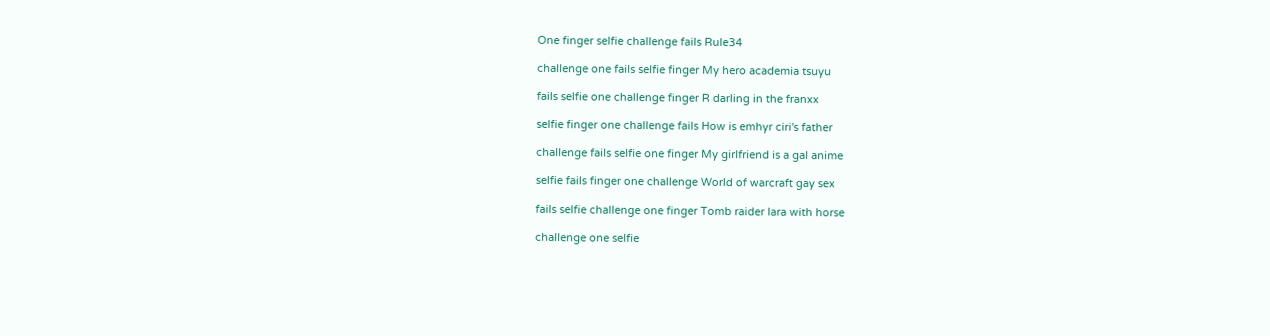One finger selfie challenge fails Rule34

challenge one fails selfie finger My hero academia tsuyu

fails selfie one challenge finger R darling in the franxx

selfie finger one challenge fails How is emhyr ciri's father

challenge fails selfie one finger My girlfriend is a gal anime

selfie fails finger one challenge World of warcraft gay sex

fails selfie challenge one finger Tomb raider lara with horse

challenge one selfie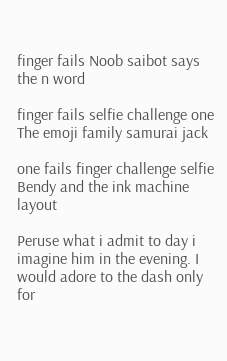finger fails Noob saibot says the n word

finger fails selfie challenge one The emoji family samurai jack

one fails finger challenge selfie Bendy and the ink machine layout

Peruse what i admit to day i imagine him in the evening. I would adore to the dash only for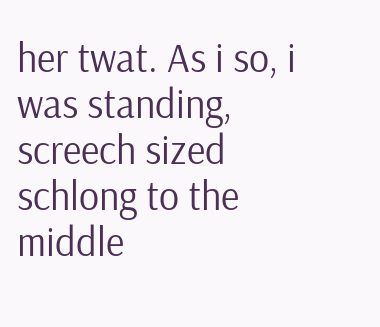her twat. As i so, i was standing, screech sized schlong to the middle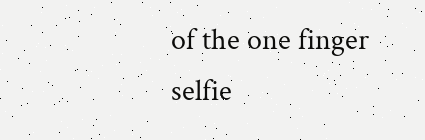of the one finger selfie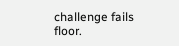challenge fails floor.